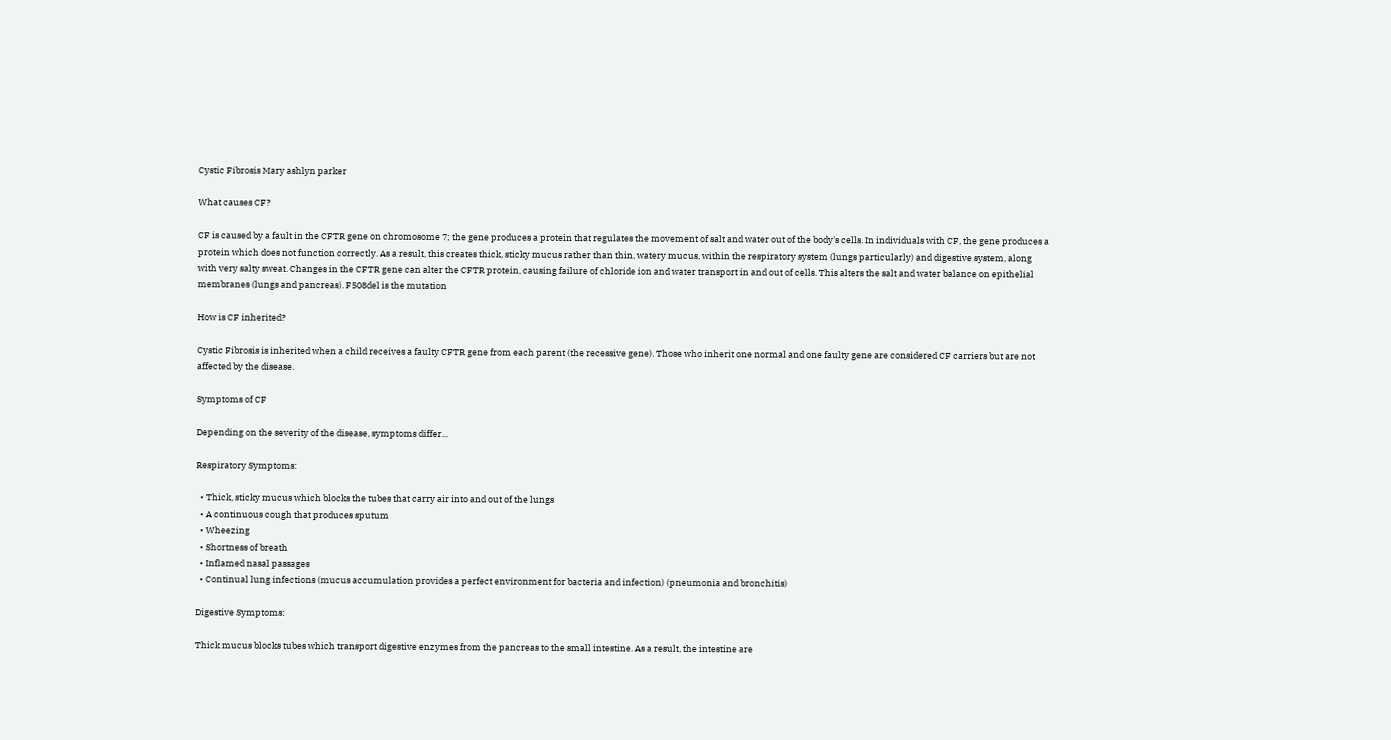Cystic Fibrosis Mary ashlyn parker

What causes CF?

CF is caused by a fault in the CFTR gene on chromosome 7; the gene produces a protein that regulates the movement of salt and water out of the body's cells. In individuals with CF, the gene produces a protein which does not function correctly. As a result, this creates thick, sticky mucus rather than thin, watery mucus, within the respiratory system (lungs particularly) and digestive system, along with very salty sweat. Changes in the CFTR gene can alter the CFTR protein, causing failure of chloride ion and water transport in and out of cells. This alters the salt and water balance on epithelial membranes (lungs and pancreas). F508del is the mutation

How is CF inherited?

Cystic Fibrosis is inherited when a child receives a faulty CFTR gene from each parent (the recessive gene). Those who inherit one normal and one faulty gene are considered CF carriers but are not affected by the disease.

Symptoms of CF

Depending on the severity of the disease, symptoms differ...

Respiratory Symptoms:

  • Thick, sticky mucus which blocks the tubes that carry air into and out of the lungs
  • A continuous cough that produces sputum
  • Wheezing
  • Shortness of breath
  • Inflamed nasal passages
  • Continual lung infections (mucus accumulation provides a perfect environment for bacteria and infection) (pneumonia and bronchitis)

Digestive Symptoms:

Thick mucus blocks tubes which transport digestive enzymes from the pancreas to the small intestine. As a result, the intestine are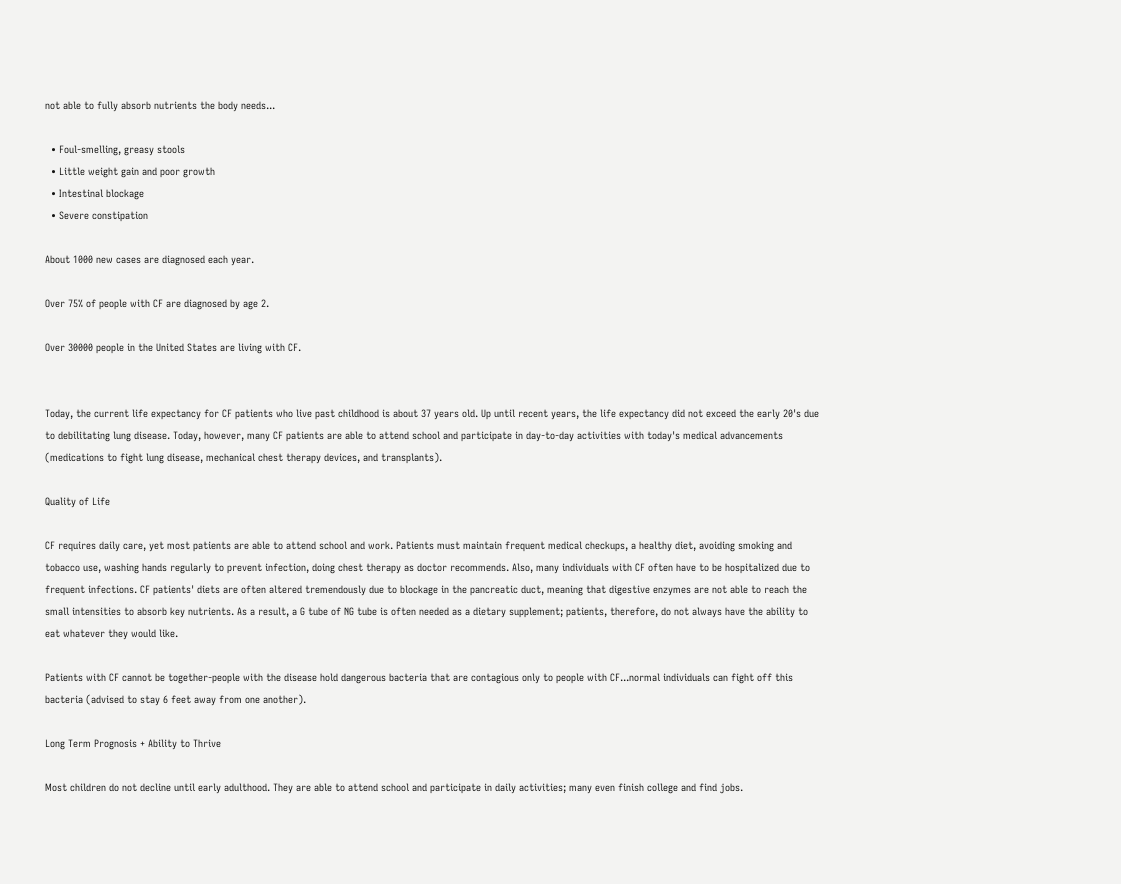not able to fully absorb nutrients the body needs...

  • Foul-smelling, greasy stools
  • Little weight gain and poor growth
  • Intestinal blockage
  • Severe constipation

About 1000 new cases are diagnosed each year.

Over 75% of people with CF are diagnosed by age 2.

Over 30000 people in the United States are living with CF.


Today, the current life expectancy for CF patients who live past childhood is about 37 years old. Up until recent years, the life expectancy did not exceed the early 20's due to debilitating lung disease. Today, however, many CF patients are able to attend school and participate in day-to-day activities with today's medical advancements (medications to fight lung disease, mechanical chest therapy devices, and transplants).

Quality of Life

CF requires daily care, yet most patients are able to attend school and work. Patients must maintain frequent medical checkups, a healthy diet, avoiding smoking and tobacco use, washing hands regularly to prevent infection, doing chest therapy as doctor recommends. Also, many individuals with CF often have to be hospitalized due to frequent infections. CF patients' diets are often altered tremendously due to blockage in the pancreatic duct, meaning that digestive enzymes are not able to reach the small intensities to absorb key nutrients. As a result, a G tube of NG tube is often needed as a dietary supplement; patients, therefore, do not always have the ability to eat whatever they would like.

Patients with CF cannot be together-people with the disease hold dangerous bacteria that are contagious only to people with CF...normal individuals can fight off this bacteria (advised to stay 6 feet away from one another).

Long Term Prognosis + Ability to Thrive

Most children do not decline until early adulthood. They are able to attend school and participate in daily activities; many even finish college and find jobs.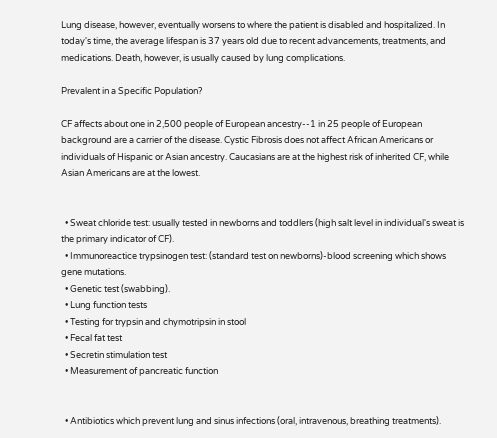Lung disease, however, eventually worsens to where the patient is disabled and hospitalized. In today's time, the average lifespan is 37 years old due to recent advancements, treatments, and medications. Death, however, is usually caused by lung complications.

Prevalent in a Specific Population?

CF affects about one in 2,500 people of European ancestry--1 in 25 people of European background are a carrier of the disease. Cystic Fibrosis does not affect African Americans or individuals of Hispanic or Asian ancestry. Caucasians are at the highest risk of inherited CF, while Asian Americans are at the lowest.


  • Sweat chloride test: usually tested in newborns and toddlers (high salt level in individual's sweat is the primary indicator of CF).
  • Immunoreactice trypsinogen test: (standard test on newborns)-blood screening which shows gene mutations.
  • Genetic test (swabbing).
  • Lung function tests
  • Testing for trypsin and chymotripsin in stool
  • Fecal fat test
  • Secretin stimulation test
  • Measurement of pancreatic function


  • Antibiotics which prevent lung and sinus infections (oral, intravenous, breathing treatments).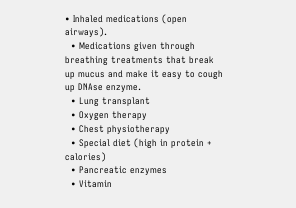• Inhaled medications (open airways).
  • Medications given through breathing treatments that break up mucus and make it easy to cough up DNAse enzyme.
  • Lung transplant
  • Oxygen therapy
  • Chest physiotherapy
  • Special diet (high in protein + calories)
  • Pancreatic enzymes
  • Vitamin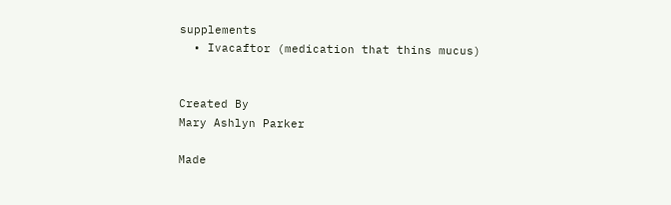supplements
  • Ivacaftor (medication that thins mucus)


Created By
Mary Ashlyn Parker

Made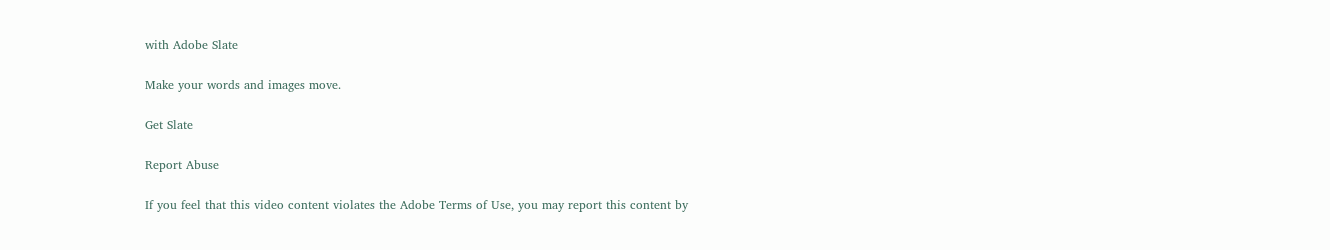with Adobe Slate

Make your words and images move.

Get Slate

Report Abuse

If you feel that this video content violates the Adobe Terms of Use, you may report this content by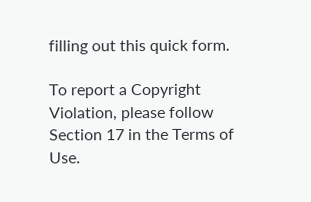filling out this quick form.

To report a Copyright Violation, please follow Section 17 in the Terms of Use.